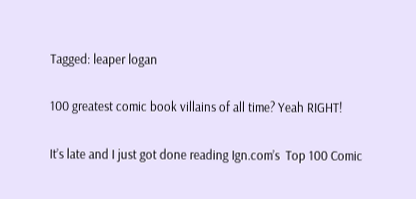Tagged: leaper logan

100 greatest comic book villains of all time? Yeah RIGHT!

It’s late and I just got done reading Ign.com’s  Top 100 Comic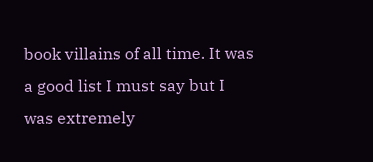book villains of all time. It was a good list I must say but I was extremely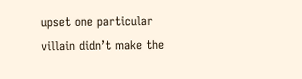upset one particular villain didn’t make the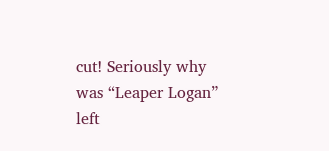cut! Seriously why was “Leaper Logan” left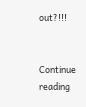out?!!!


Continue reading